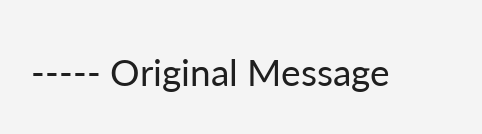----- Original Message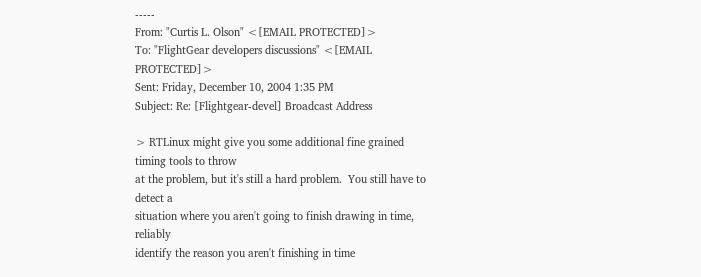-----
From: "Curtis L. Olson" <[EMAIL PROTECTED]>
To: "FlightGear developers discussions" <[EMAIL PROTECTED]>
Sent: Friday, December 10, 2004 1:35 PM
Subject: Re: [Flightgear-devel] Broadcast Address

> RTLinux might give you some additional fine grained timing tools to throw
at the problem, but it's still a hard problem.  You still have to detect a
situation where you aren't going to finish drawing in time, reliably
identify the reason you aren't finishing in time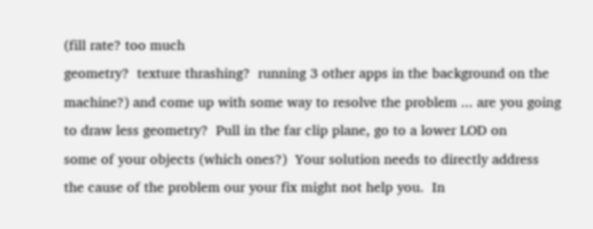(fill rate? too much
geometry?  texture thrashing?  running 3 other apps in the background on the
machine?) and come up with some way to resolve the problem ... are you going
to draw less geometry?  Pull in the far clip plane, go to a lower LOD on
some of your objects (which ones?)  Your solution needs to directly address
the cause of the problem our your fix might not help you.  In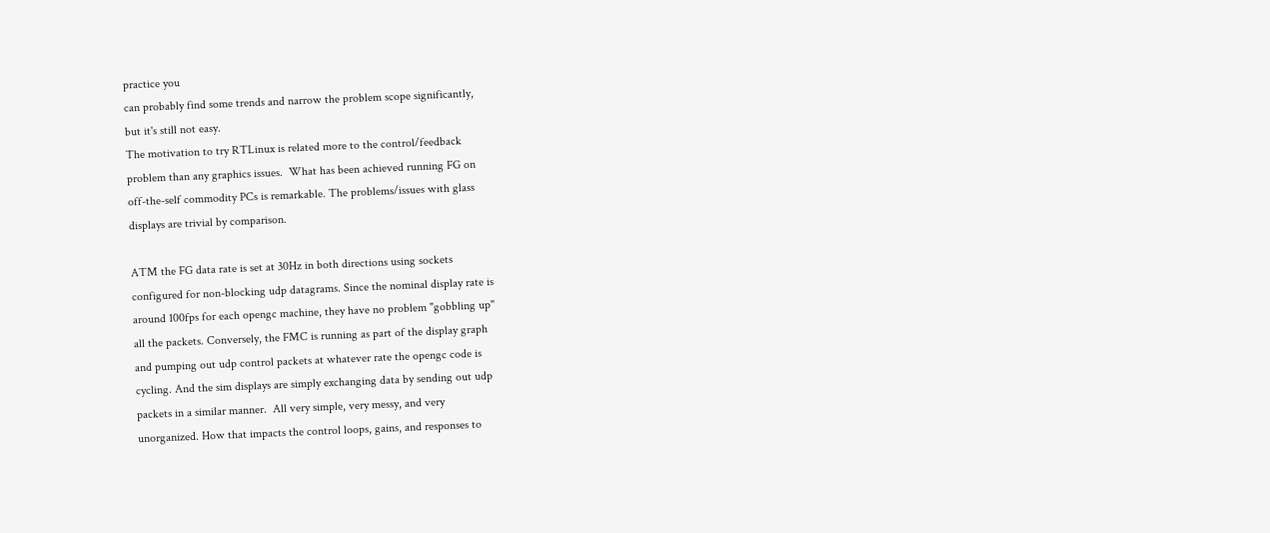practice you
can probably find some trends and narrow the problem scope significantly,
but it's still not easy.
The motivation to try RTLinux is related more to the control/feedback
problem than any graphics issues.  What has been achieved running FG on
off-the-self commodity PCs is remarkable. The problems/issues with glass
displays are trivial by comparison.

ATM the FG data rate is set at 30Hz in both directions using sockets
configured for non-blocking udp datagrams. Since the nominal display rate is
around 100fps for each opengc machine, they have no problem "gobbling up"
all the packets. Conversely, the FMC is running as part of the display graph
and pumping out udp control packets at whatever rate the opengc code is
cycling. And the sim displays are simply exchanging data by sending out udp
packets in a similar manner.  All very simple, very messy, and very
unorganized. How that impacts the control loops, gains, and responses to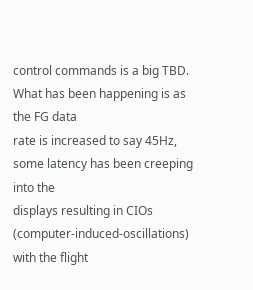control commands is a big TBD.  What has been happening is as the FG data
rate is increased to say 45Hz, some latency has been creeping into the
displays resulting in CIOs (computer-induced-oscillations) with the flight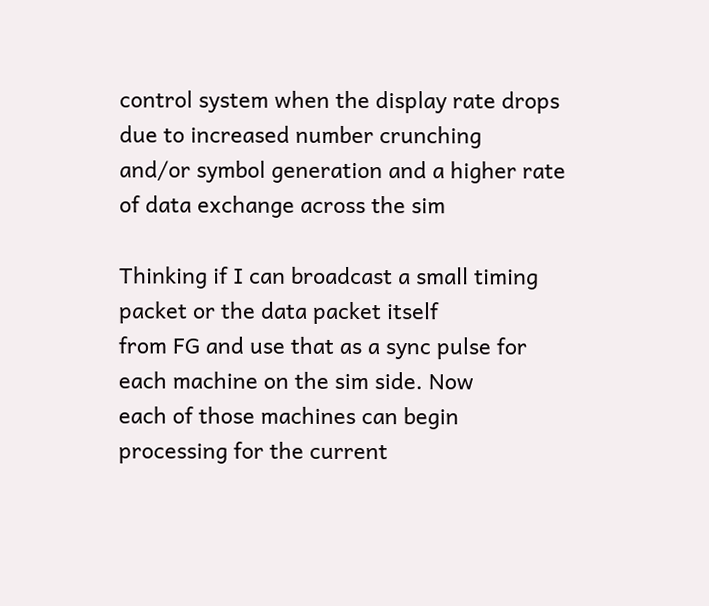control system when the display rate drops due to increased number crunching
and/or symbol generation and a higher rate of data exchange across the sim

Thinking if I can broadcast a small timing packet or the data packet itself
from FG and use that as a sync pulse for each machine on the sim side. Now
each of those machines can begin processing for the current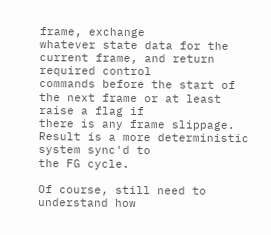frame, exchange
whatever state data for the current frame, and return required control
commands before the start of the next frame or at least raise a flag if
there is any frame slippage. Result is a more deterministic system sync'd to
the FG cycle.

Of course, still need to understand how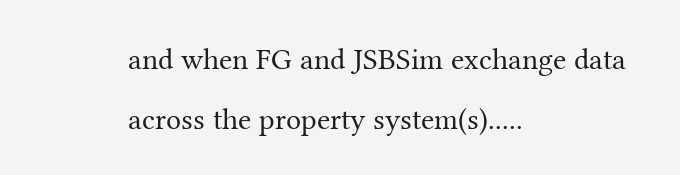and when FG and JSBSim exchange data
across the property system(s).....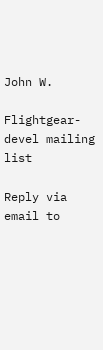John W.

Flightgear-devel mailing list

Reply via email to